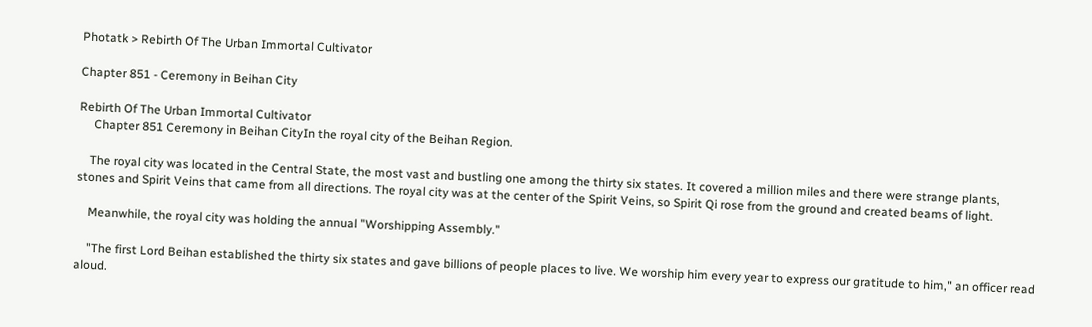Photatk > Rebirth Of The Urban Immortal Cultivator

Chapter 851 - Ceremony in Beihan City

Rebirth Of The Urban Immortal Cultivator
     Chapter 851 Ceremony in Beihan CityIn the royal city of the Beihan Region.

    The royal city was located in the Central State, the most vast and bustling one among the thirty six states. It covered a million miles and there were strange plants, stones and Spirit Veins that came from all directions. The royal city was at the center of the Spirit Veins, so Spirit Qi rose from the ground and created beams of light.

    Meanwhile, the royal city was holding the annual "Worshipping Assembly."

    "The first Lord Beihan established the thirty six states and gave billions of people places to live. We worship him every year to express our gratitude to him," an officer read aloud.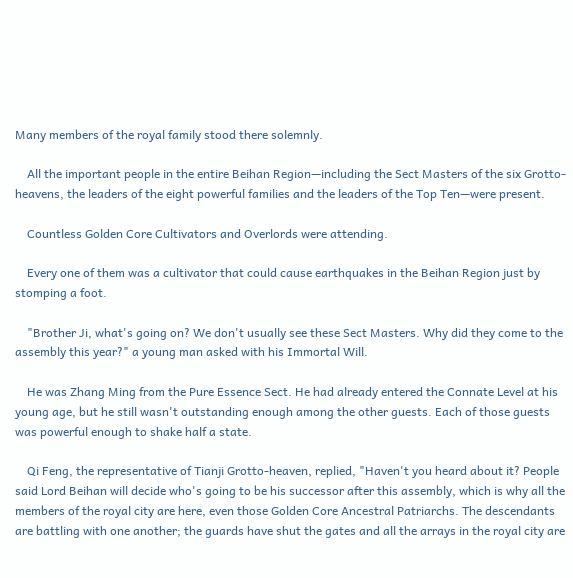Many members of the royal family stood there solemnly.

    All the important people in the entire Beihan Region—including the Sect Masters of the six Grotto-heavens, the leaders of the eight powerful families and the leaders of the Top Ten—were present.

    Countless Golden Core Cultivators and Overlords were attending.

    Every one of them was a cultivator that could cause earthquakes in the Beihan Region just by stomping a foot.

    "Brother Ji, what's going on? We don't usually see these Sect Masters. Why did they come to the assembly this year?" a young man asked with his Immortal Will.

    He was Zhang Ming from the Pure Essence Sect. He had already entered the Connate Level at his young age, but he still wasn't outstanding enough among the other guests. Each of those guests was powerful enough to shake half a state.

    Qi Feng, the representative of Tianji Grotto-heaven, replied, "Haven't you heard about it? People said Lord Beihan will decide who's going to be his successor after this assembly, which is why all the members of the royal city are here, even those Golden Core Ancestral Patriarchs. The descendants are battling with one another; the guards have shut the gates and all the arrays in the royal city are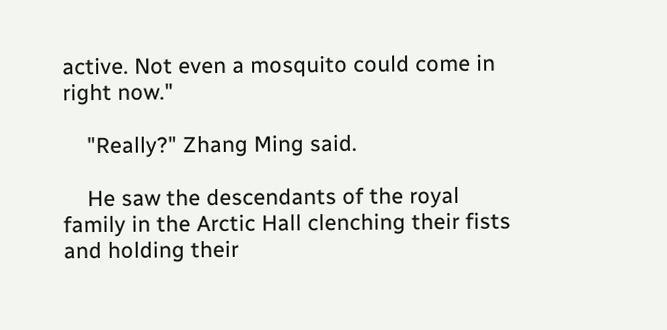active. Not even a mosquito could come in right now."

    "Really?" Zhang Ming said.

    He saw the descendants of the royal family in the Arctic Hall clenching their fists and holding their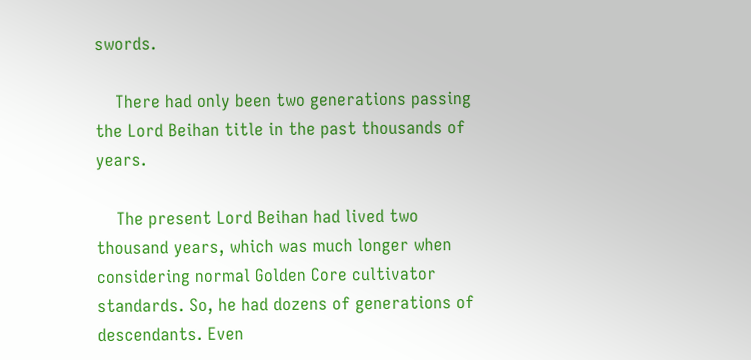swords.

    There had only been two generations passing the Lord Beihan title in the past thousands of years.

    The present Lord Beihan had lived two thousand years, which was much longer when considering normal Golden Core cultivator standards. So, he had dozens of generations of descendants. Even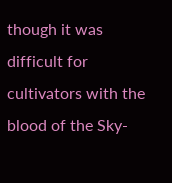though it was difficult for cultivators with the blood of the Sky-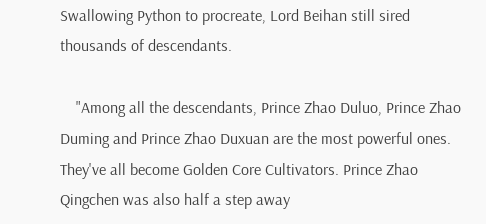Swallowing Python to procreate, Lord Beihan still sired thousands of descendants.

    "Among all the descendants, Prince Zhao Duluo, Prince Zhao Duming and Prince Zhao Duxuan are the most powerful ones. They've all become Golden Core Cultivators. Prince Zhao Qingchen was also half a step away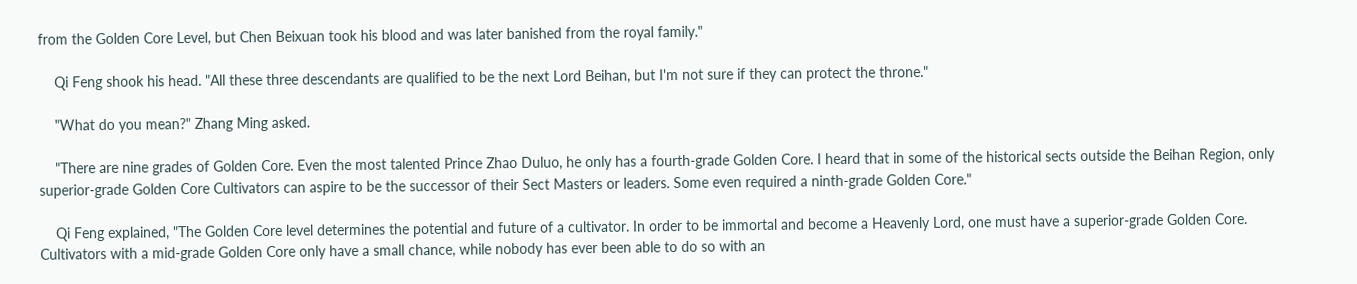from the Golden Core Level, but Chen Beixuan took his blood and was later banished from the royal family."

    Qi Feng shook his head. "All these three descendants are qualified to be the next Lord Beihan, but I'm not sure if they can protect the throne."

    "What do you mean?" Zhang Ming asked.

    "There are nine grades of Golden Core. Even the most talented Prince Zhao Duluo, he only has a fourth-grade Golden Core. I heard that in some of the historical sects outside the Beihan Region, only superior-grade Golden Core Cultivators can aspire to be the successor of their Sect Masters or leaders. Some even required a ninth-grade Golden Core."

    Qi Feng explained, "The Golden Core level determines the potential and future of a cultivator. In order to be immortal and become a Heavenly Lord, one must have a superior-grade Golden Core. Cultivators with a mid-grade Golden Core only have a small chance, while nobody has ever been able to do so with an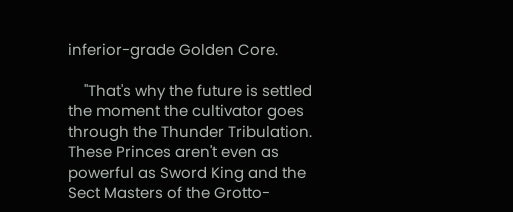inferior-grade Golden Core.

    "That's why the future is settled the moment the cultivator goes through the Thunder Tribulation. These Princes aren't even as powerful as Sword King and the Sect Masters of the Grotto-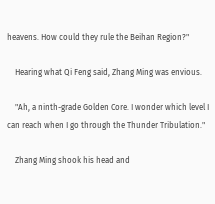heavens. How could they rule the Beihan Region?"

    Hearing what Qi Feng said, Zhang Ming was envious.

    "Ah, a ninth-grade Golden Core. I wonder which level I can reach when I go through the Thunder Tribulation."

    Zhang Ming shook his head and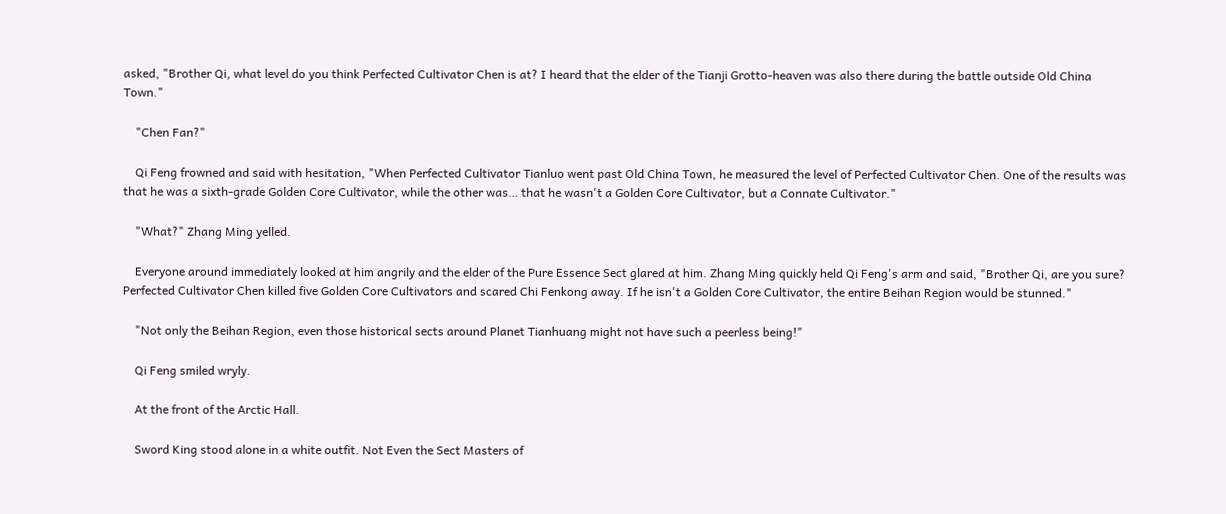asked, "Brother Qi, what level do you think Perfected Cultivator Chen is at? I heard that the elder of the Tianji Grotto-heaven was also there during the battle outside Old China Town."

    "Chen Fan?"

    Qi Feng frowned and said with hesitation, "When Perfected Cultivator Tianluo went past Old China Town, he measured the level of Perfected Cultivator Chen. One of the results was that he was a sixth-grade Golden Core Cultivator, while the other was… that he wasn't a Golden Core Cultivator, but a Connate Cultivator."

    "What?" Zhang Ming yelled.

    Everyone around immediately looked at him angrily and the elder of the Pure Essence Sect glared at him. Zhang Ming quickly held Qi Feng's arm and said, "Brother Qi, are you sure? Perfected Cultivator Chen killed five Golden Core Cultivators and scared Chi Fenkong away. If he isn't a Golden Core Cultivator, the entire Beihan Region would be stunned."

    "Not only the Beihan Region, even those historical sects around Planet Tianhuang might not have such a peerless being!"

    Qi Feng smiled wryly.

    At the front of the Arctic Hall.

    Sword King stood alone in a white outfit. Not Even the Sect Masters of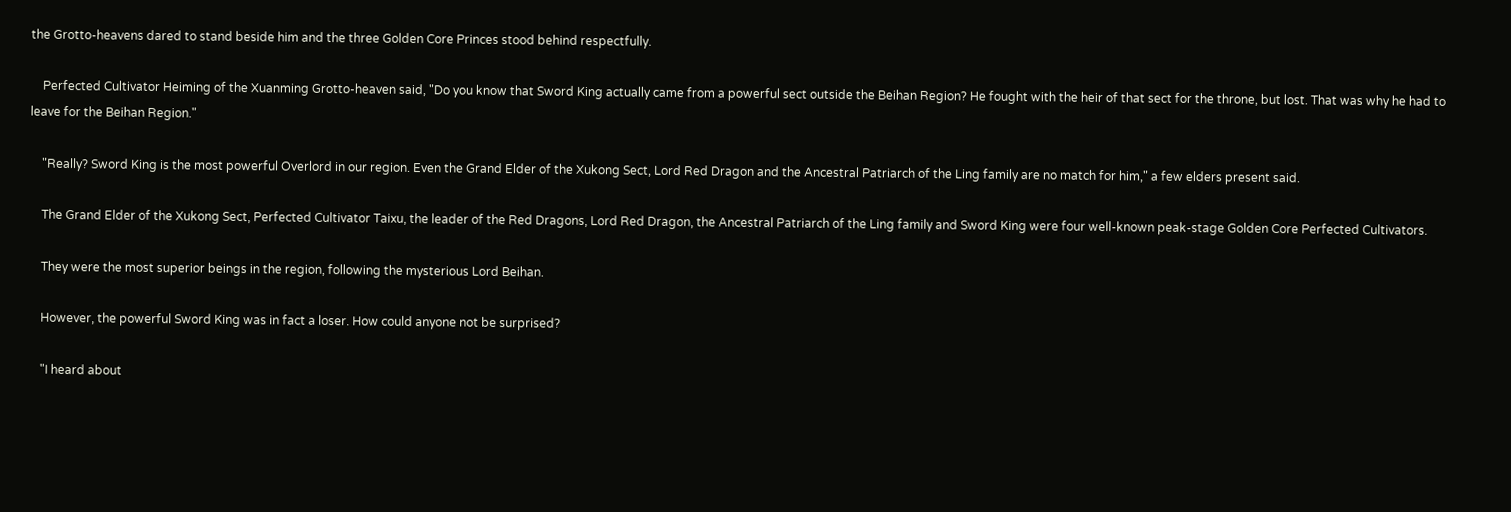the Grotto-heavens dared to stand beside him and the three Golden Core Princes stood behind respectfully.

    Perfected Cultivator Heiming of the Xuanming Grotto-heaven said, "Do you know that Sword King actually came from a powerful sect outside the Beihan Region? He fought with the heir of that sect for the throne, but lost. That was why he had to leave for the Beihan Region."

    "Really? Sword King is the most powerful Overlord in our region. Even the Grand Elder of the Xukong Sect, Lord Red Dragon and the Ancestral Patriarch of the Ling family are no match for him," a few elders present said.

    The Grand Elder of the Xukong Sect, Perfected Cultivator Taixu, the leader of the Red Dragons, Lord Red Dragon, the Ancestral Patriarch of the Ling family and Sword King were four well-known peak-stage Golden Core Perfected Cultivators.

    They were the most superior beings in the region, following the mysterious Lord Beihan.

    However, the powerful Sword King was in fact a loser. How could anyone not be surprised?

    "I heard about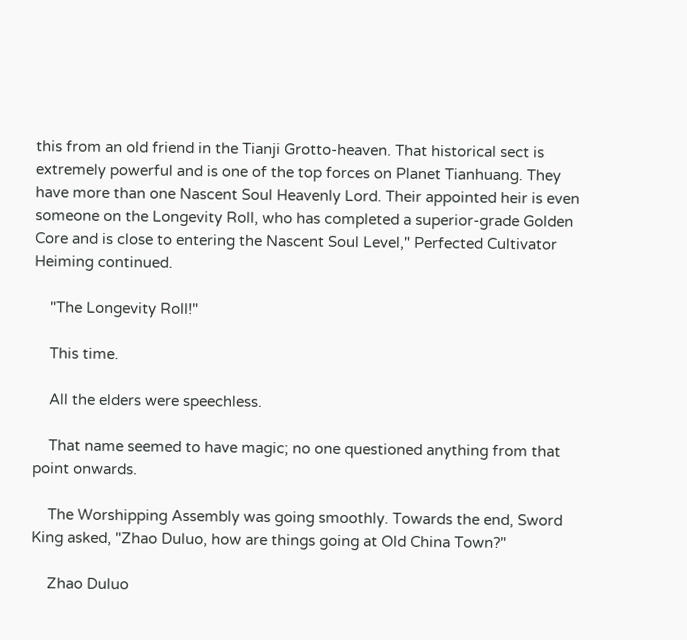this from an old friend in the Tianji Grotto-heaven. That historical sect is extremely powerful and is one of the top forces on Planet Tianhuang. They have more than one Nascent Soul Heavenly Lord. Their appointed heir is even someone on the Longevity Roll, who has completed a superior-grade Golden Core and is close to entering the Nascent Soul Level," Perfected Cultivator Heiming continued.

    "The Longevity Roll!"

    This time.

    All the elders were speechless.

    That name seemed to have magic; no one questioned anything from that point onwards.

    The Worshipping Assembly was going smoothly. Towards the end, Sword King asked, "Zhao Duluo, how are things going at Old China Town?"

    Zhao Duluo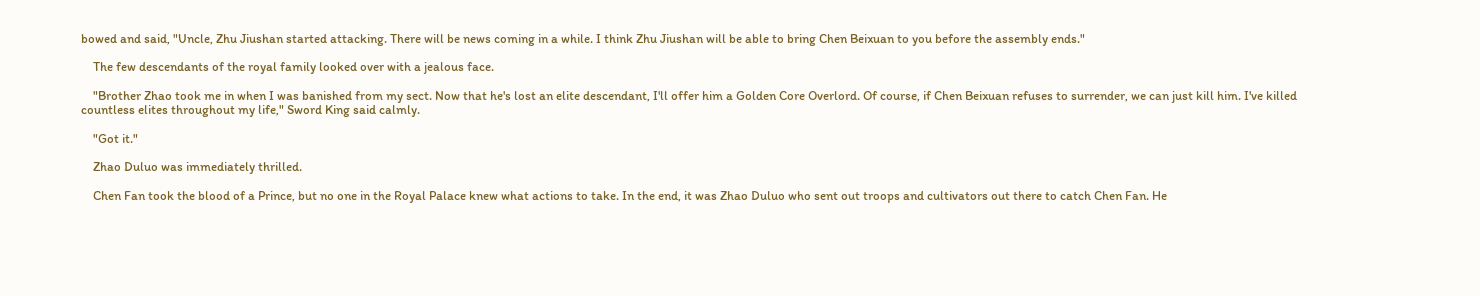bowed and said, "Uncle, Zhu Jiushan started attacking. There will be news coming in a while. I think Zhu Jiushan will be able to bring Chen Beixuan to you before the assembly ends."

    The few descendants of the royal family looked over with a jealous face.

    "Brother Zhao took me in when I was banished from my sect. Now that he's lost an elite descendant, I'll offer him a Golden Core Overlord. Of course, if Chen Beixuan refuses to surrender, we can just kill him. I've killed countless elites throughout my life," Sword King said calmly.

    "Got it."

    Zhao Duluo was immediately thrilled.

    Chen Fan took the blood of a Prince, but no one in the Royal Palace knew what actions to take. In the end, it was Zhao Duluo who sent out troops and cultivators out there to catch Chen Fan. He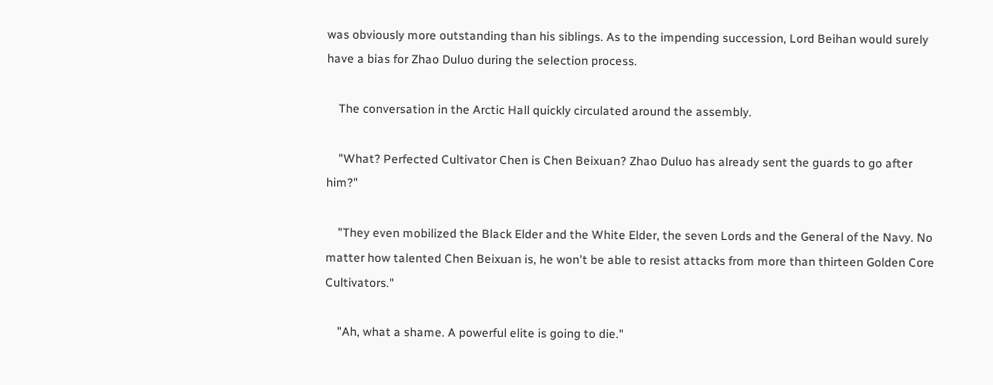was obviously more outstanding than his siblings. As to the impending succession, Lord Beihan would surely have a bias for Zhao Duluo during the selection process.

    The conversation in the Arctic Hall quickly circulated around the assembly.

    "What? Perfected Cultivator Chen is Chen Beixuan? Zhao Duluo has already sent the guards to go after him?"

    "They even mobilized the Black Elder and the White Elder, the seven Lords and the General of the Navy. No matter how talented Chen Beixuan is, he won't be able to resist attacks from more than thirteen Golden Core Cultivators."

    "Ah, what a shame. A powerful elite is going to die."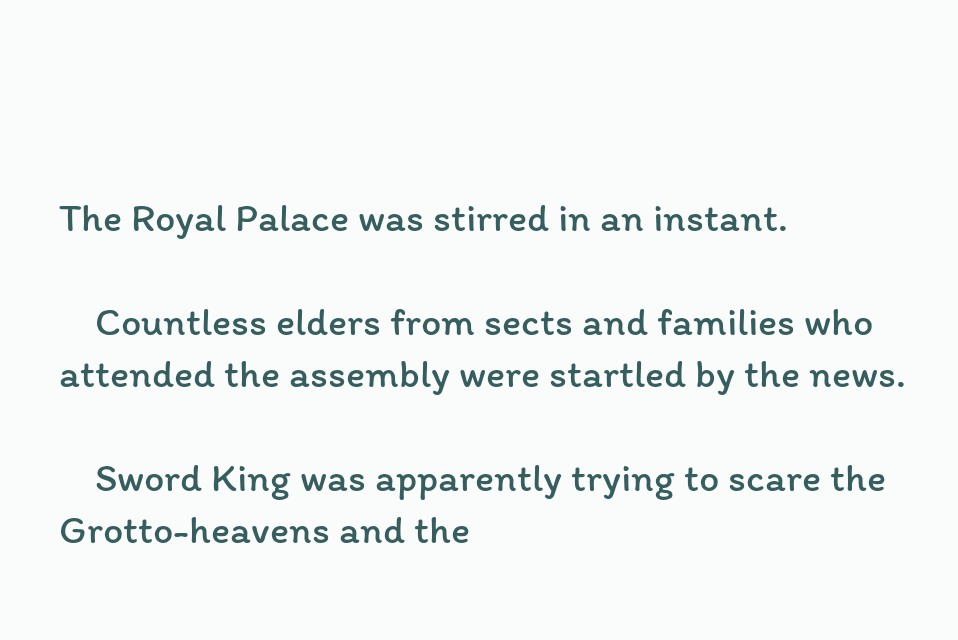The Royal Palace was stirred in an instant.

    Countless elders from sects and families who attended the assembly were startled by the news.

    Sword King was apparently trying to scare the Grotto-heavens and the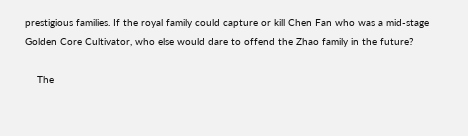prestigious families. If the royal family could capture or kill Chen Fan who was a mid-stage Golden Core Cultivator, who else would dare to offend the Zhao family in the future?

    The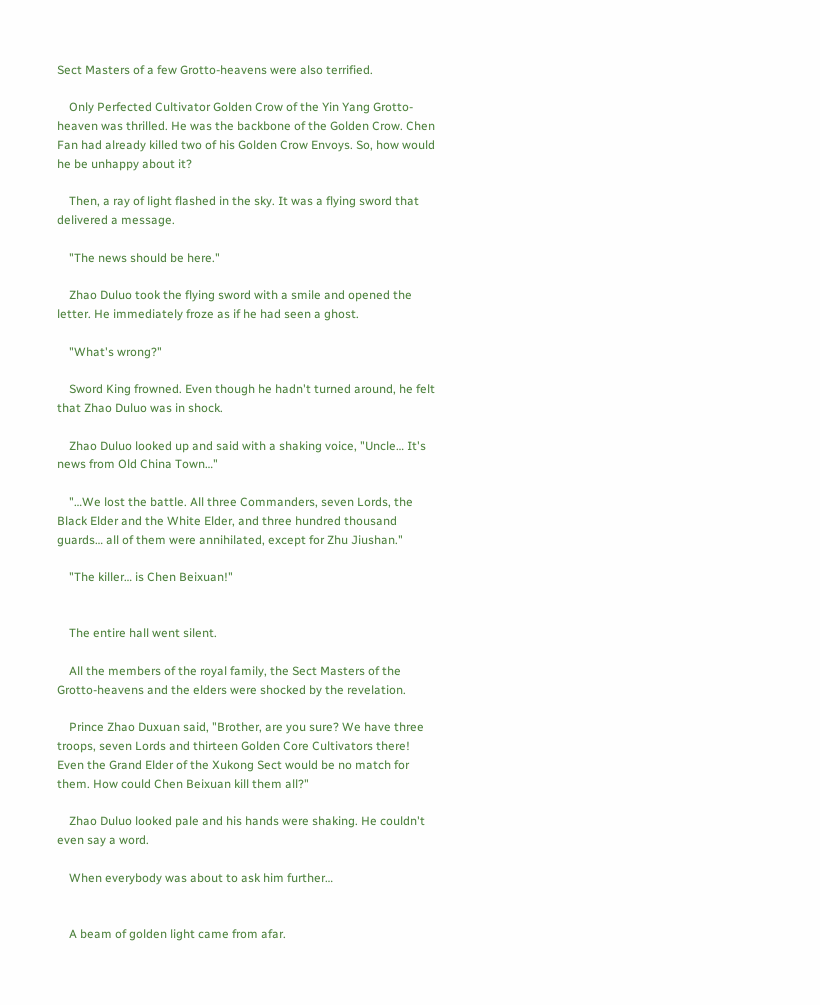Sect Masters of a few Grotto-heavens were also terrified.

    Only Perfected Cultivator Golden Crow of the Yin Yang Grotto-heaven was thrilled. He was the backbone of the Golden Crow. Chen Fan had already killed two of his Golden Crow Envoys. So, how would he be unhappy about it?

    Then, a ray of light flashed in the sky. It was a flying sword that delivered a message.

    "The news should be here."

    Zhao Duluo took the flying sword with a smile and opened the letter. He immediately froze as if he had seen a ghost.

    "What's wrong?"

    Sword King frowned. Even though he hadn't turned around, he felt that Zhao Duluo was in shock.

    Zhao Duluo looked up and said with a shaking voice, "Uncle… It's news from Old China Town…"

    "…We lost the battle. All three Commanders, seven Lords, the Black Elder and the White Elder, and three hundred thousand guards… all of them were annihilated, except for Zhu Jiushan."

    "The killer… is Chen Beixuan!"


    The entire hall went silent.

    All the members of the royal family, the Sect Masters of the Grotto-heavens and the elders were shocked by the revelation.

    Prince Zhao Duxuan said, "Brother, are you sure? We have three troops, seven Lords and thirteen Golden Core Cultivators there! Even the Grand Elder of the Xukong Sect would be no match for them. How could Chen Beixuan kill them all?"

    Zhao Duluo looked pale and his hands were shaking. He couldn't even say a word.

    When everybody was about to ask him further…


    A beam of golden light came from afar.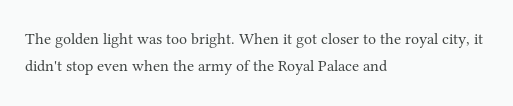The golden light was too bright. When it got closer to the royal city, it didn't stop even when the army of the Royal Palace and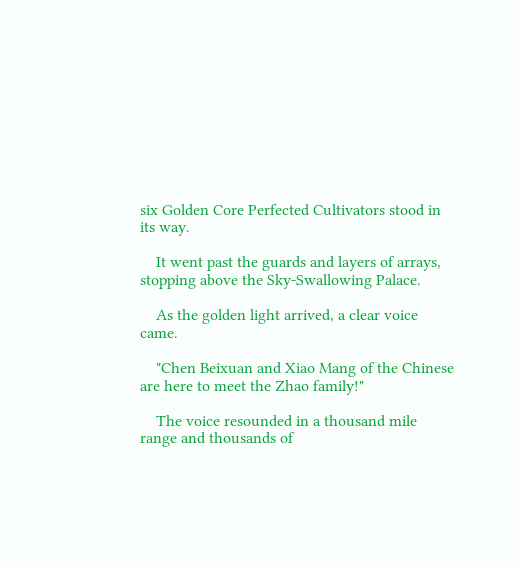six Golden Core Perfected Cultivators stood in its way.

    It went past the guards and layers of arrays, stopping above the Sky-Swallowing Palace.

    As the golden light arrived, a clear voice came.

    "Chen Beixuan and Xiao Mang of the Chinese are here to meet the Zhao family!"

    The voice resounded in a thousand mile range and thousands of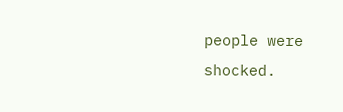people were shocked.